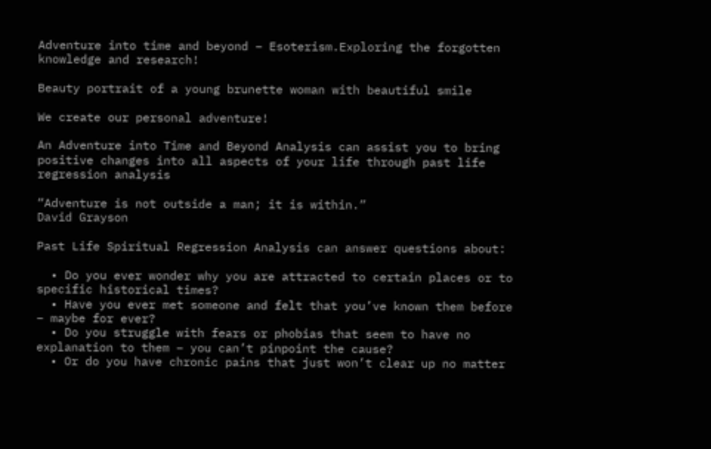Adventure into time and beyond – Esoterism.Exploring the forgotten knowledge and research!

Beauty portrait of a young brunette woman with beautiful smile

We create our personal adventure!

An Adventure into Time and Beyond Analysis can assist you to bring positive changes into all aspects of your life through past life regression analysis

“Adventure is not outside a man; it is within.”
David Grayson

Past Life Spiritual Regression Analysis can answer questions about:

  • Do you ever wonder why you are attracted to certain places or to specific historical times?
  • Have you ever met someone and felt that you’ve known them before – maybe for ever?
  • Do you struggle with fears or phobias that seem to have no explanation to them – you can’t pinpoint the cause?
  • Or do you have chronic pains that just won’t clear up no matter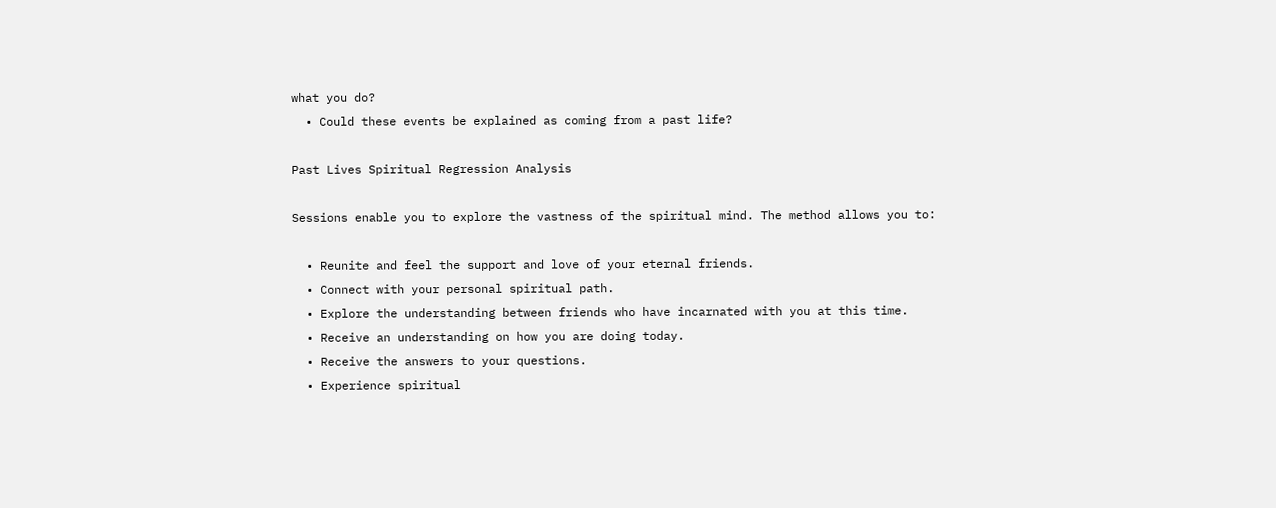what you do?
  • Could these events be explained as coming from a past life?

Past Lives Spiritual Regression Analysis

Sessions enable you to explore the vastness of the spiritual mind. The method allows you to:

  • Reunite and feel the support and love of your eternal friends.
  • Connect with your personal spiritual path.
  • Explore the understanding between friends who have incarnated with you at this time.
  • Receive an understanding on how you are doing today.
  • Receive the answers to your questions.
  • Experience spiritual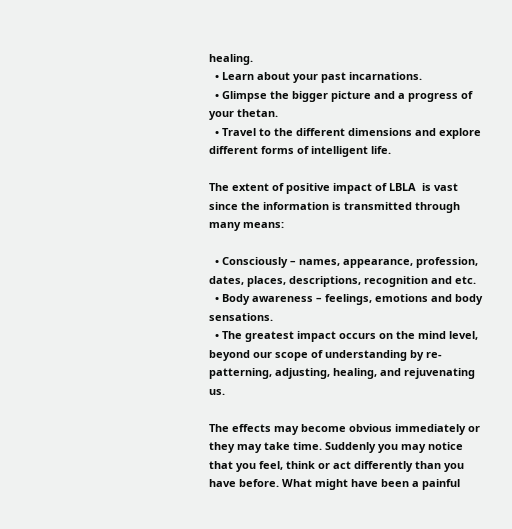healing.
  • Learn about your past incarnations.
  • Glimpse the bigger picture and a progress of your thetan.
  • Travel to the different dimensions and explore different forms of intelligent life.

The extent of positive impact of LBLA  is vast since the information is transmitted through many means:

  • Consciously – names, appearance, profession, dates, places, descriptions, recognition and etc.
  • Body awareness – feelings, emotions and body sensations.
  • The greatest impact occurs on the mind level, beyond our scope of understanding by re-patterning, adjusting, healing, and rejuvenating us.

The effects may become obvious immediately or they may take time. Suddenly you may notice that you feel, think or act differently than you have before. What might have been a painful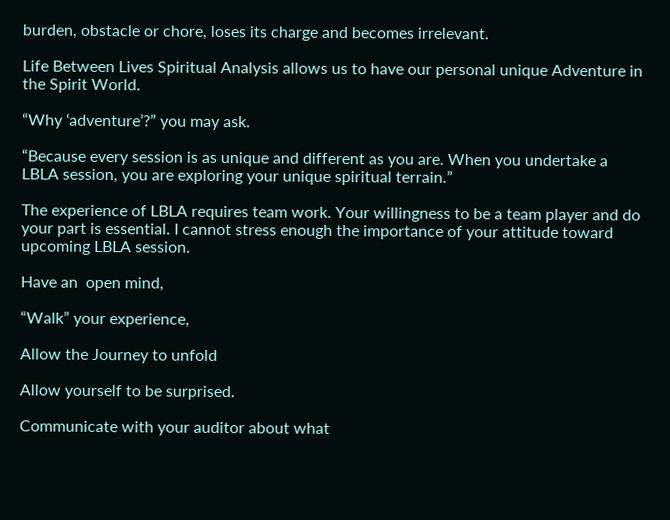burden, obstacle or chore, loses its charge and becomes irrelevant.

Life Between Lives Spiritual Analysis allows us to have our personal unique Adventure in the Spirit World.

“Why ‘adventure’?” you may ask.

“Because every session is as unique and different as you are. When you undertake a LBLA session, you are exploring your unique spiritual terrain.”

The experience of LBLA requires team work. Your willingness to be a team player and do your part is essential. I cannot stress enough the importance of your attitude toward upcoming LBLA session.

Have an  open mind,

“Walk” your experience,

Allow the Journey to unfold

Allow yourself to be surprised.

Communicate with your auditor about what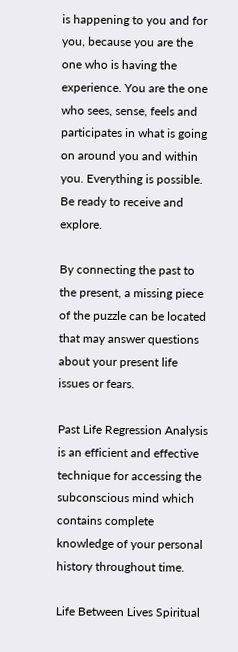is happening to you and for you, because you are the one who is having the experience. You are the one who sees, sense, feels and participates in what is going on around you and within you. Everything is possible. Be ready to receive and explore.

By connecting the past to the present, a missing piece of the puzzle can be located that may answer questions about your present life issues or fears.

Past Life Regression Analysis is an efficient and effective  technique for accessing the subconscious mind which contains complete knowledge of your personal history throughout time.

Life Between Lives Spiritual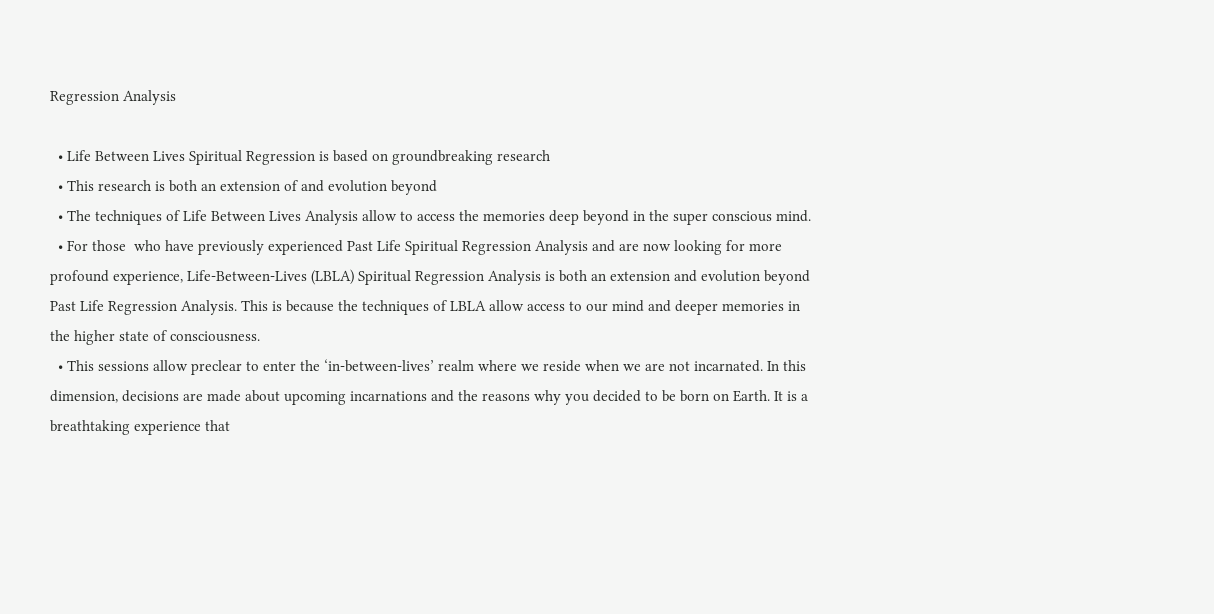Regression Analysis

  • Life Between Lives Spiritual Regression is based on groundbreaking research
  • This research is both an extension of and evolution beyond
  • The techniques of Life Between Lives Analysis allow to access the memories deep beyond in the super conscious mind.
  • For those  who have previously experienced Past Life Spiritual Regression Analysis and are now looking for more profound experience, Life-Between-Lives (LBLA) Spiritual Regression Analysis is both an extension and evolution beyond Past Life Regression Analysis. This is because the techniques of LBLA allow access to our mind and deeper memories in the higher state of consciousness.
  • This sessions allow preclear to enter the ‘in-between-lives’ realm where we reside when we are not incarnated. In this dimension, decisions are made about upcoming incarnations and the reasons why you decided to be born on Earth. It is a breathtaking experience that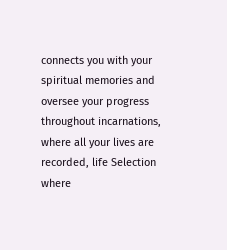connects you with your spiritual memories and oversee your progress throughout incarnations,  where all your lives are recorded, life Selection  where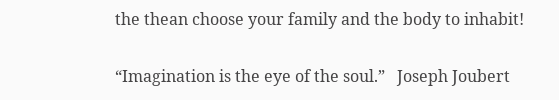the thean choose your family and the body to inhabit!

“Imagination is the eye of the soul.”   Joseph Joubert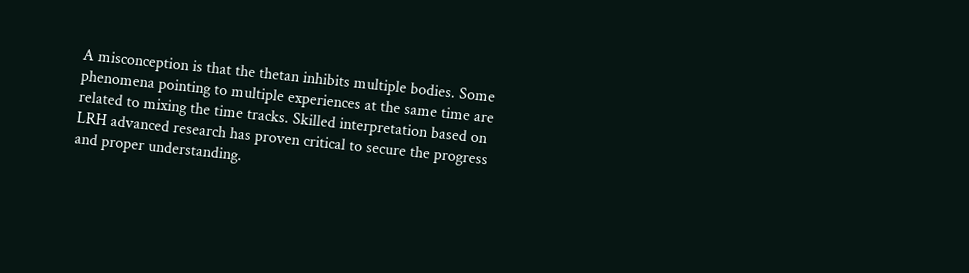A misconception is that the thetan inhibits multiple bodies. Some phenomena pointing to multiple experiences at the same time are related to mixing the time tracks. Skilled interpretation based on LRH advanced research has proven critical to secure the progress and proper understanding.